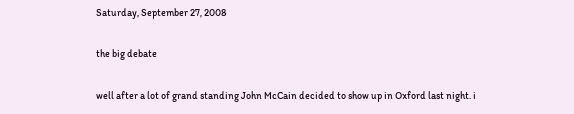Saturday, September 27, 2008

the big debate

well after a lot of grand standing John McCain decided to show up in Oxford last night. i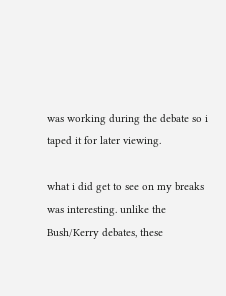was working during the debate so i taped it for later viewing.

what i did get to see on my breaks was interesting. unlike the Bush/Kerry debates, these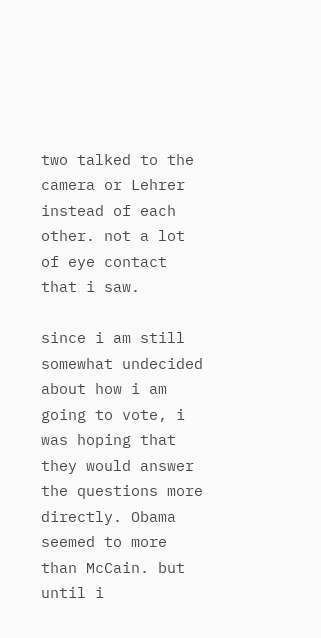two talked to the camera or Lehrer instead of each other. not a lot of eye contact that i saw.

since i am still somewhat undecided about how i am going to vote, i was hoping that they would answer the questions more directly. Obama seemed to more than McCain. but until i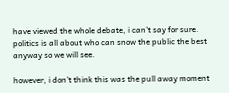have viewed the whole debate, i can't say for sure. politics is all about who can snow the public the best anyway so we will see.

however, i don't think this was the pull away moment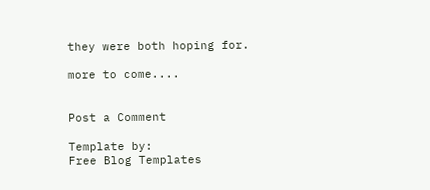they were both hoping for.

more to come....


Post a Comment

Template by:
Free Blog Templates